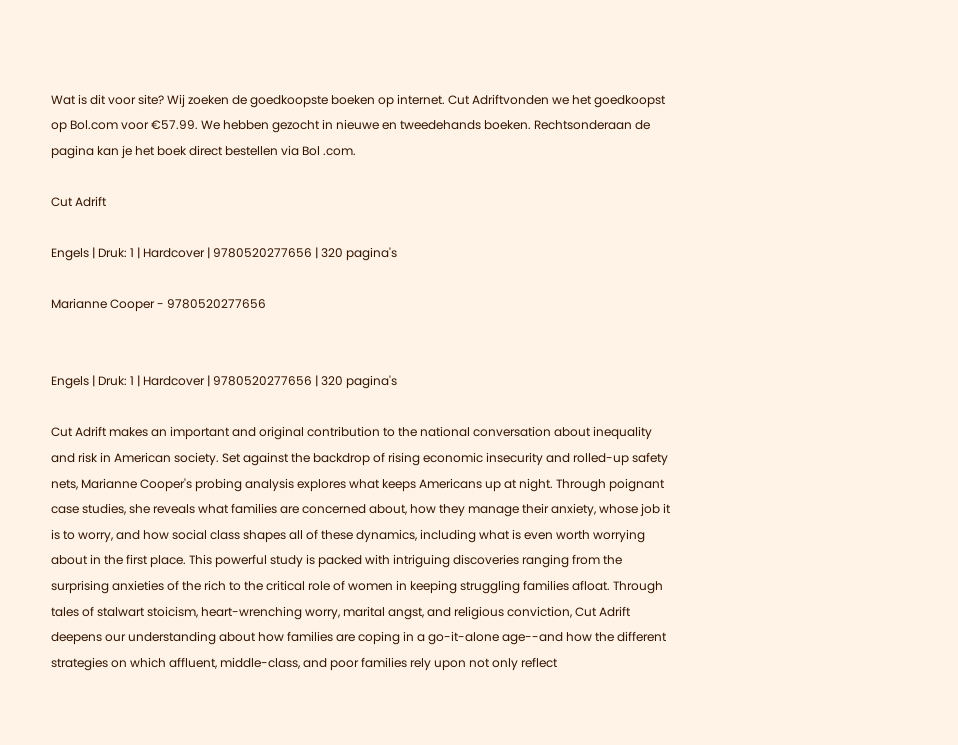Wat is dit voor site? Wij zoeken de goedkoopste boeken op internet. Cut Adriftvonden we het goedkoopst op Bol.com voor €57.99. We hebben gezocht in nieuwe en tweedehands boeken. Rechtsonderaan de pagina kan je het boek direct bestellen via Bol .com.

Cut Adrift

Engels | Druk: 1 | Hardcover | 9780520277656 | 320 pagina's

Marianne Cooper - 9780520277656


Engels | Druk: 1 | Hardcover | 9780520277656 | 320 pagina's

Cut Adrift makes an important and original contribution to the national conversation about inequality and risk in American society. Set against the backdrop of rising economic insecurity and rolled-up safety nets, Marianne Cooper's probing analysis explores what keeps Americans up at night. Through poignant case studies, she reveals what families are concerned about, how they manage their anxiety, whose job it is to worry, and how social class shapes all of these dynamics, including what is even worth worrying about in the first place. This powerful study is packed with intriguing discoveries ranging from the surprising anxieties of the rich to the critical role of women in keeping struggling families afloat. Through tales of stalwart stoicism, heart-wrenching worry, marital angst, and religious conviction, Cut Adrift deepens our understanding about how families are coping in a go-it-alone age--and how the different strategies on which affluent, middle-class, and poor families rely upon not only reflect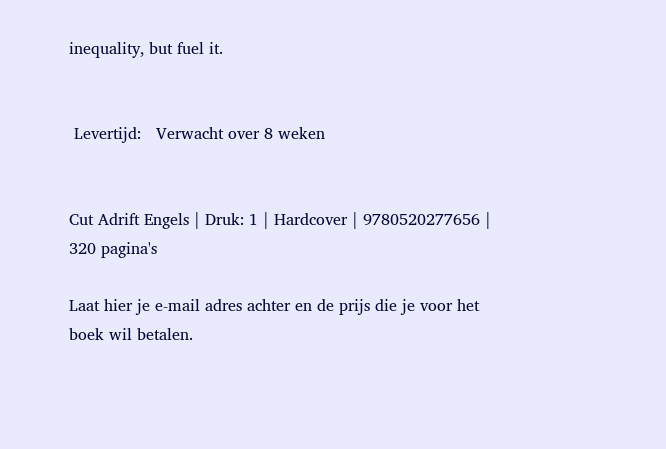inequality, but fuel it.


 Levertijd:   Verwacht over 8 weken


Cut Adrift Engels | Druk: 1 | Hardcover | 9780520277656 | 320 pagina's

Laat hier je e-mail adres achter en de prijs die je voor het boek wil betalen.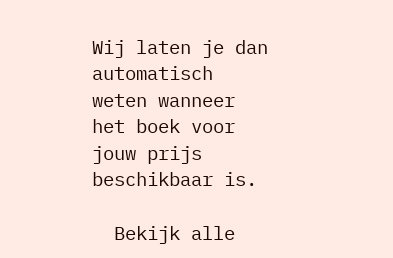Wij laten je dan automatisch weten wanneer het boek voor jouw prijs beschikbaar is.

  Bekijk alle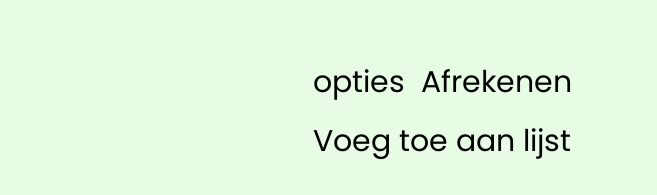opties  Afrekenen  Voeg toe aan lijst